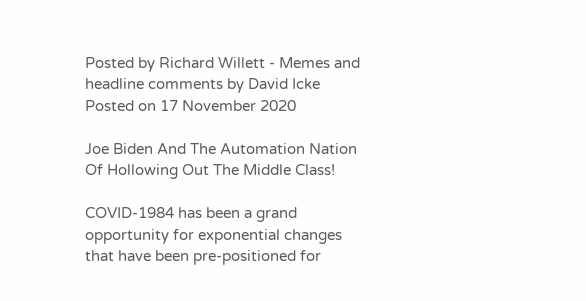Posted by Richard Willett - Memes and headline comments by David Icke Posted on 17 November 2020

Joe Biden And The Automation Nation Of Hollowing Out The Middle Class!

COVID-1984 has been a grand opportunity for exponential changes that have been pre-positioned for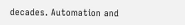decades. Automation and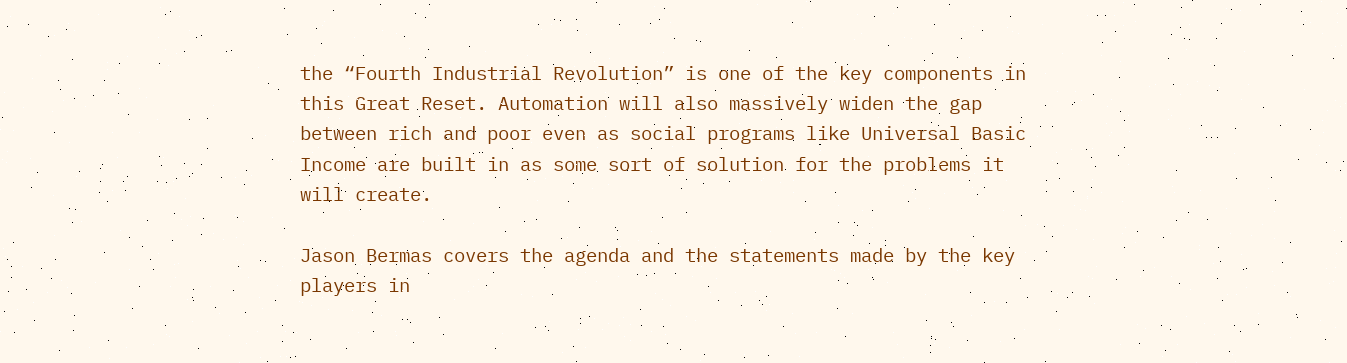the “Fourth Industrial Revolution” is one of the key components in this Great Reset. Automation will also massively widen the gap between rich and poor even as social programs like Universal Basic Income are built in as some sort of solution for the problems it will create.

Jason Bermas covers the agenda and the statements made by the key players in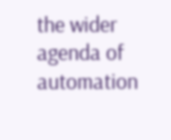the wider agenda of automation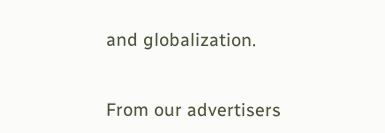and globalization.


From our advertisers